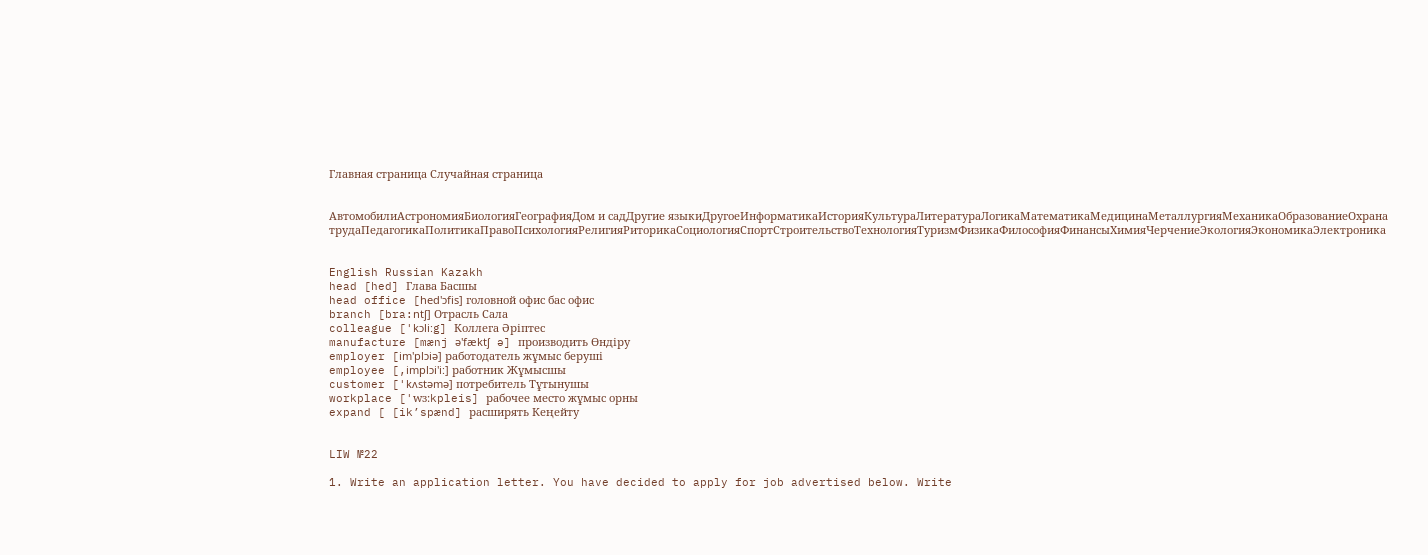Главная страница Случайная страница


АвтомобилиАстрономияБиологияГеографияДом и садДругие языкиДругоеИнформатикаИсторияКультураЛитератураЛогикаМатематикаМедицинаМеталлургияМеханикаОбразованиеОхрана трудаПедагогикаПолитикаПравоПсихологияРелигияРиторикаСоциологияСпортСтроительствоТехнологияТуризмФизикаФилософияФинансыХимияЧерчениеЭкологияЭкономикаЭлектроника


English Russian Kazakh
head [hed] Глава Басшы
head office [hed'ɔfis] головной офис бас офис
branch [bra:ntʃ] Отрасль Сала
colleague ['kɔli:g] Коллега Әріптес
manufacture [mænj ə'fæktʃ ə] производить Өндіру
employer [im'plɔiə] работодатель жұмыс беруші
employee [,implɔi'i:] работник Жұмысшы
customer ['kʌstəmə] потребитель Тұтынушы
workplace ['wз:kpleis] рабочее место жұмыс орны
expand [ [ik’spænd] расширять Кеңейту


LIW №22

1. Write an application letter. You have decided to apply for job advertised below. Write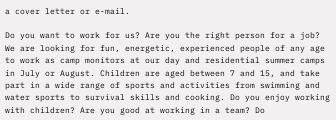a cover letter or e-mail.

Do you want to work for us? Are you the right person for a job? We are looking for fun, energetic, experienced people of any age to work as camp monitors at our day and residential summer camps in July or August. Children are aged between 7 and 15, and take part in a wide range of sports and activities from swimming and water sports to survival skills and cooking. Do you enjoy working with children? Are you good at working in a team? Do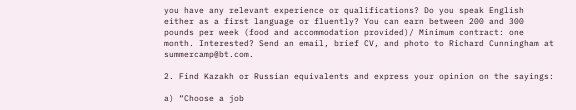you have any relevant experience or qualifications? Do you speak English either as a first language or fluently? You can earn between 200 and 300 pounds per week (food and accommodation provided)/ Minimum contract: one month. Interested? Send an email, brief CV, and photo to Richard Cunningham at summercamp@bt.com.

2. Find Kazakh or Russian equivalents and express your opinion on the sayings:

a) “Choose a job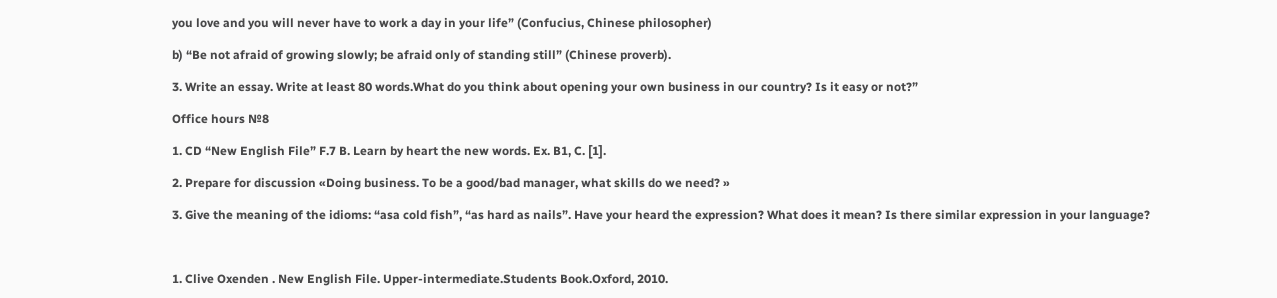you love and you will never have to work a day in your life” (Confucius, Chinese philosopher)

b) “Be not afraid of growing slowly; be afraid only of standing still” (Chinese proverb).

3. Write an essay. Write at least 80 words.What do you think about opening your own business in our country? Is it easy or not?”

Office hours №8

1. CD “New English File” F.7 B. Learn by heart the new words. Ex. B1, C. [1].

2. Prepare for discussion «Doing business. To be a good/bad manager, what skills do we need? »

3. Give the meaning of the idioms: “asa cold fish”, “as hard as nails”. Have your heard the expression? What does it mean? Is there similar expression in your language?



1. Clive Oxenden . New English File. Upper-intermediate.Students Book.Oxford, 2010.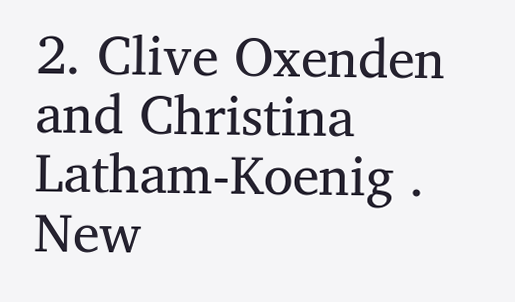2. Clive Oxenden and Christina Latham-Koenig . New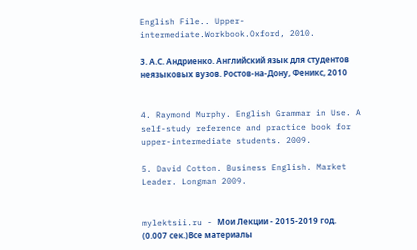English File.. Upper-intermediate.Workbook.Oxford, 2010.

3. А.С. Андриенко. Английский язык для студентов неязыковых вузов. Ростов-на-Дону, Феникс, 2010


4. Raymond Murphy. English Grammar in Use. A self-study reference and practice book for upper-intermediate students. 2009.

5. David Cotton. Business English. Market Leader. Longman 2009.


mylektsii.ru - Мои Лекции - 2015-2019 год. (0.007 сек.)Все материалы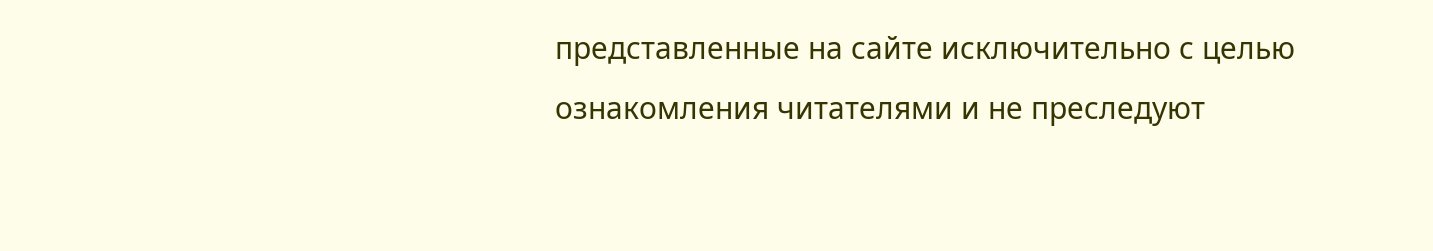представленные на сайте исключительно с целью ознакомления читателями и не преследуют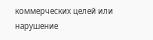коммерческих целей или нарушение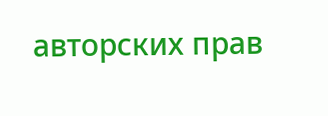авторских прав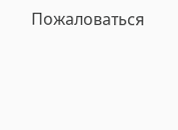Пожаловаться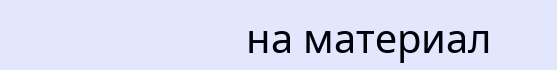на материал